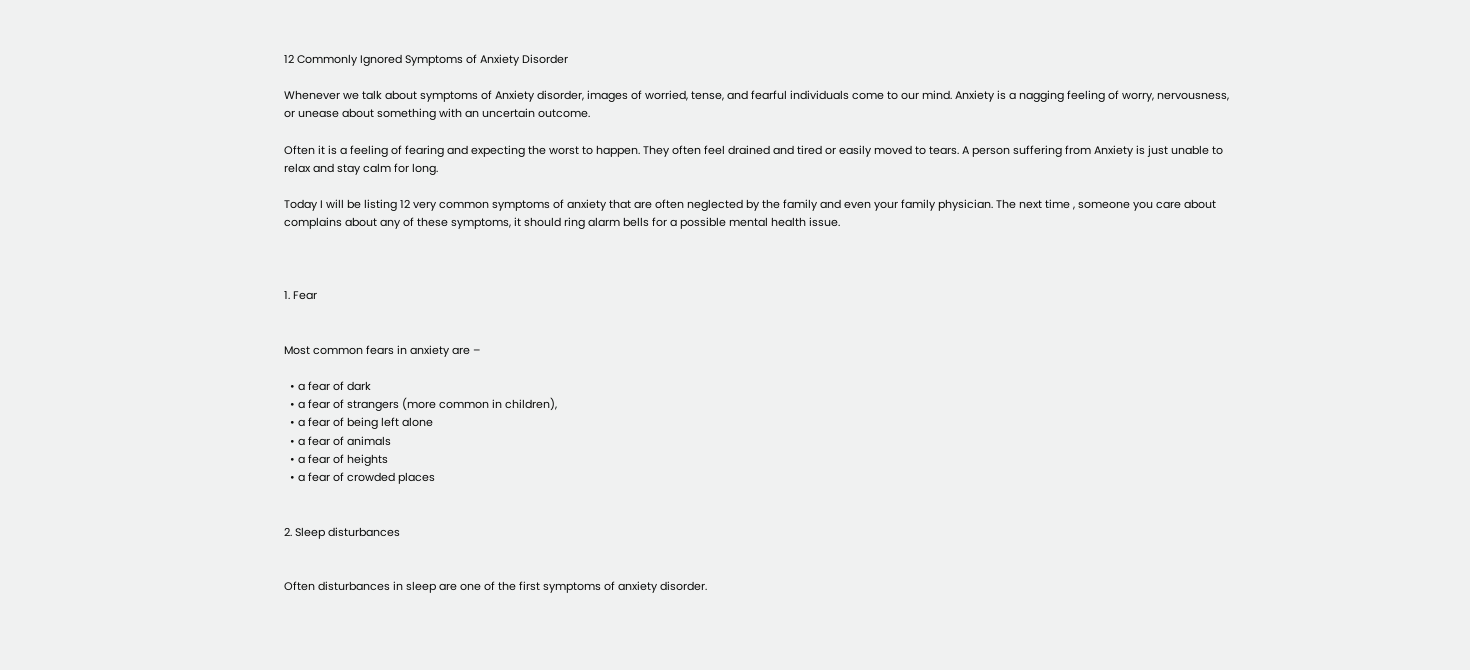12 Commonly Ignored Symptoms of Anxiety Disorder

Whenever we talk about symptoms of Anxiety disorder, images of worried, tense, and fearful individuals come to our mind. Anxiety is a nagging feeling of worry, nervousness, or unease about something with an uncertain outcome.

Often it is a feeling of fearing and expecting the worst to happen. They often feel drained and tired or easily moved to tears. A person suffering from Anxiety is just unable to relax and stay calm for long.

Today I will be listing 12 very common symptoms of anxiety that are often neglected by the family and even your family physician. The next time , someone you care about complains about any of these symptoms, it should ring alarm bells for a possible mental health issue.



1. Fear


Most common fears in anxiety are –

  • a fear of dark
  • a fear of strangers (more common in children),
  • a fear of being left alone
  • a fear of animals
  • a fear of heights
  • a fear of crowded places


2. Sleep disturbances


Often disturbances in sleep are one of the first symptoms of anxiety disorder.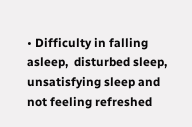• Difficulty in falling asleep,  disturbed sleep, unsatisfying sleep and not feeling refreshed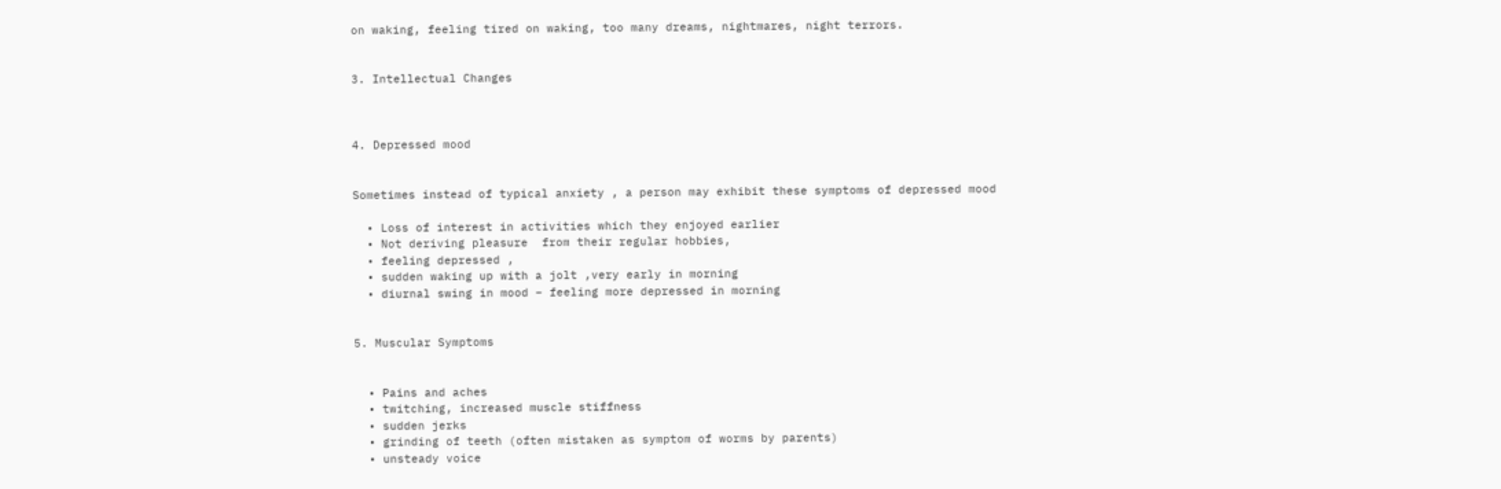on waking, feeling tired on waking, too many dreams, nightmares, night terrors.


3. Intellectual Changes



4. Depressed mood


Sometimes instead of typical anxiety , a person may exhibit these symptoms of depressed mood

  • Loss of interest in activities which they enjoyed earlier
  • Not deriving pleasure  from their regular hobbies,
  • feeling depressed ,
  • sudden waking up with a jolt ,very early in morning
  • diurnal swing in mood – feeling more depressed in morning


5. Muscular Symptoms


  • Pains and aches
  • twitching, increased muscle stiffness
  • sudden jerks
  • grinding of teeth (often mistaken as symptom of worms by parents)
  • unsteady voice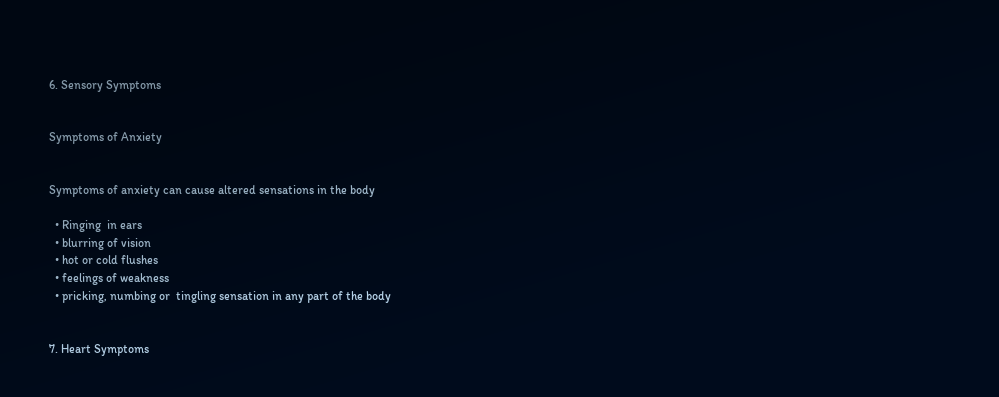6. Sensory Symptoms


Symptoms of Anxiety


Symptoms of anxiety can cause altered sensations in the body

  • Ringing  in ears
  • blurring of vision
  • hot or cold flushes
  • feelings of weakness
  • pricking, numbing or  tingling sensation in any part of the body


7. Heart Symptoms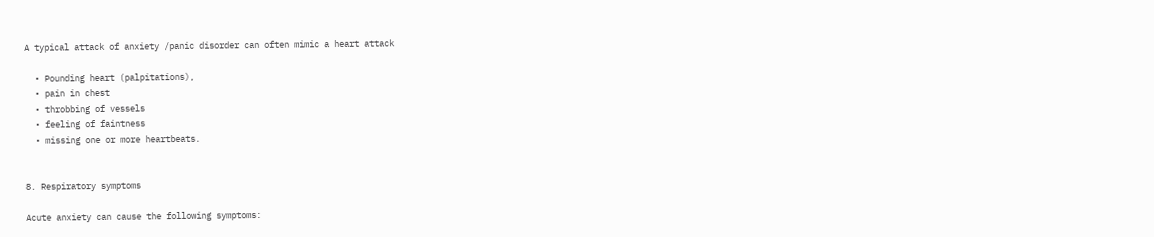A typical attack of anxiety /panic disorder can often mimic a heart attack

  • Pounding heart (palpitations),
  • pain in chest
  • throbbing of vessels
  • feeling of faintness
  • missing one or more heartbeats.


8. Respiratory symptoms

Acute anxiety can cause the following symptoms: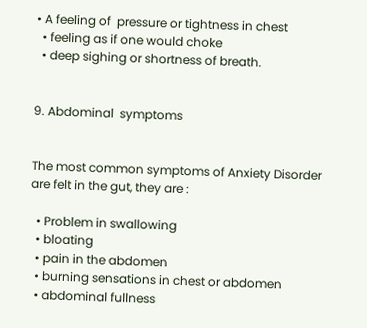• A feeling of  pressure or tightness in chest
  • feeling as if one would choke
  • deep sighing or shortness of breath.


9. Abdominal  symptoms


The most common symptoms of Anxiety Disorder are felt in the gut, they are :

  • Problem in swallowing
  • bloating
  • pain in the abdomen
  • burning sensations in chest or abdomen
  • abdominal fullness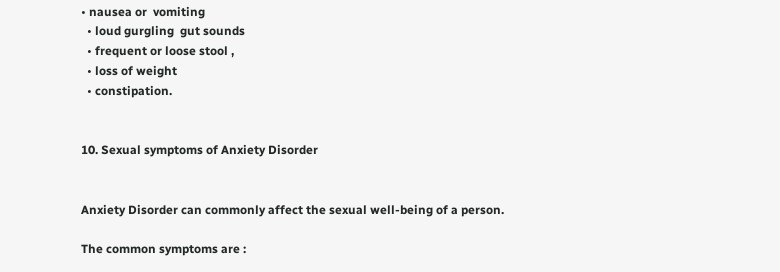• nausea or  vomiting
  • loud gurgling  gut sounds
  • frequent or loose stool ,
  • loss of weight
  • constipation.


10. Sexual symptoms of Anxiety Disorder


Anxiety Disorder can commonly affect the sexual well-being of a person.

The common symptoms are :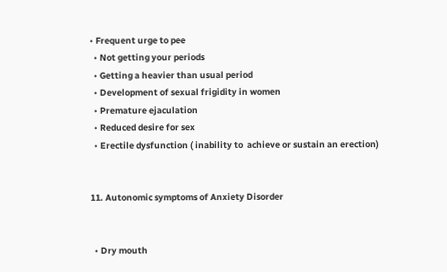• Frequent urge to pee
  • Not getting your periods
  • Getting a heavier than usual period
  • Development of sexual frigidity in women
  • Premature ejaculation
  • Reduced desire for sex
  • Erectile dysfunction ( inability to  achieve or sustain an erection)


11. Autonomic symptoms of Anxiety Disorder


  • Dry mouth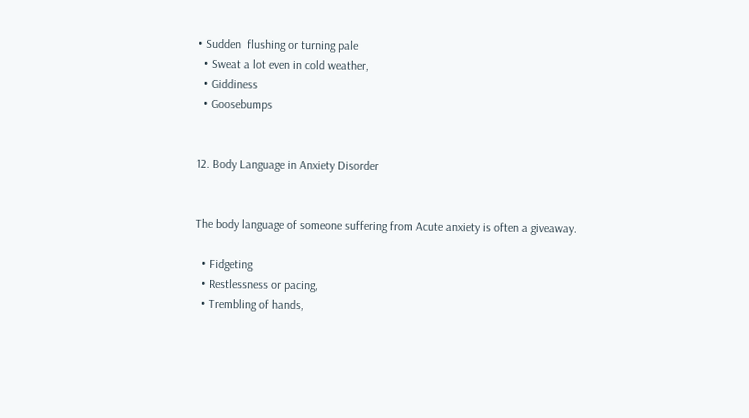• Sudden  flushing or turning pale
  • Sweat a lot even in cold weather,
  • Giddiness
  • Goosebumps


12. Body Language in Anxiety Disorder


The body language of someone suffering from Acute anxiety is often a giveaway.

  • Fidgeting
  • Restlessness or pacing,
  • Trembling of hands,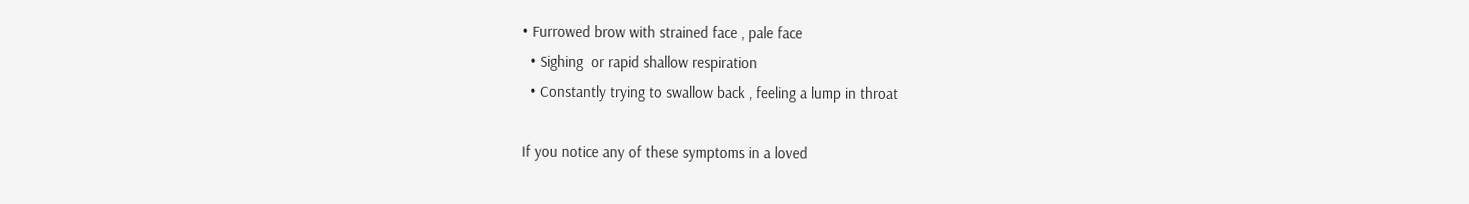• Furrowed brow with strained face , pale face
  • Sighing  or rapid shallow respiration
  • Constantly trying to swallow back , feeling a lump in throat

If you notice any of these symptoms in a loved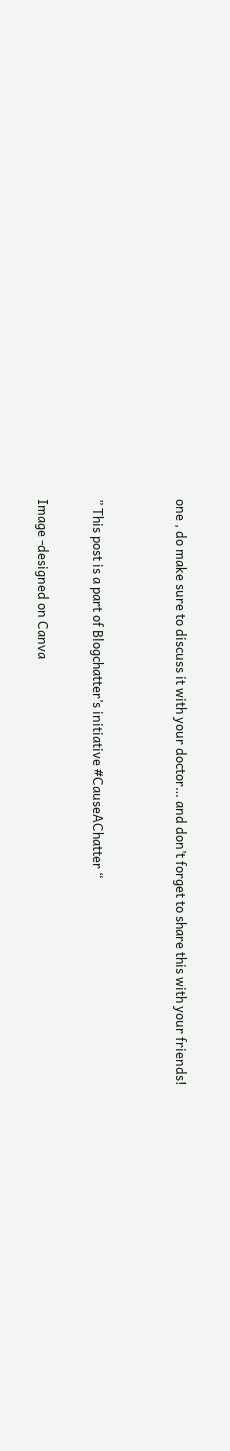one , do make sure to discuss it with your doctor… and don’t forget to share this with your friends!


” This post is a part of Blogchatter’s initiative #CauseAChatter “

Image -designed on Canva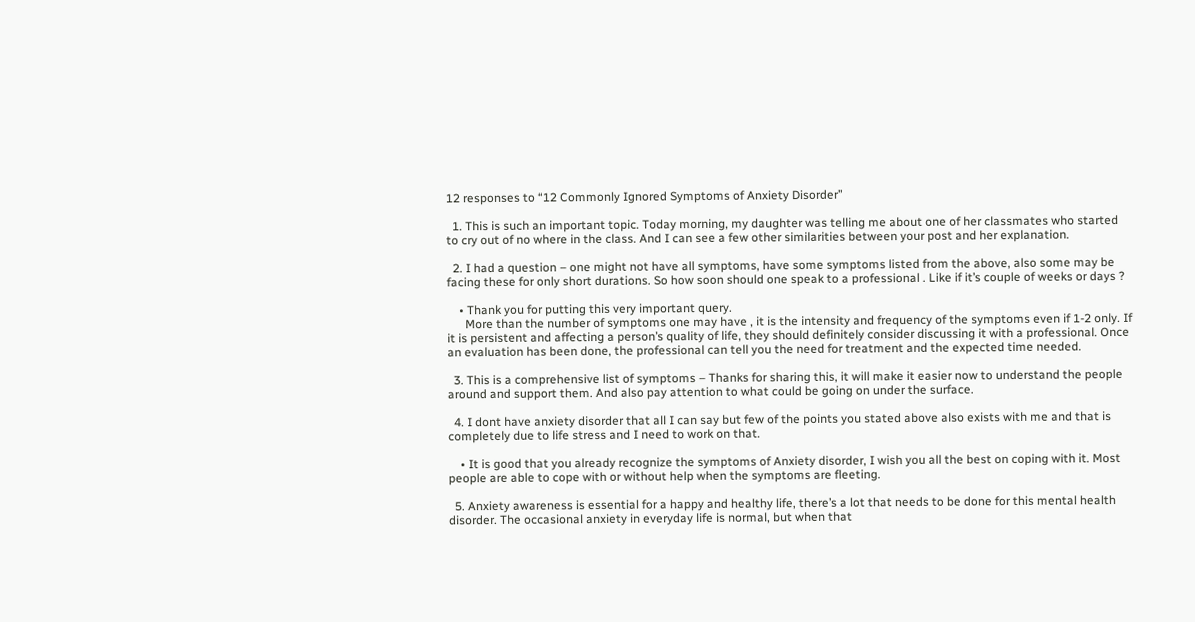12 responses to “12 Commonly Ignored Symptoms of Anxiety Disorder”

  1. This is such an important topic. Today morning, my daughter was telling me about one of her classmates who started to cry out of no where in the class. And I can see a few other similarities between your post and her explanation.

  2. I had a question – one might not have all symptoms, have some symptoms listed from the above, also some may be facing these for only short durations. So how soon should one speak to a professional . Like if it’s couple of weeks or days ?

    • Thank you for putting this very important query.
      More than the number of symptoms one may have , it is the intensity and frequency of the symptoms even if 1-2 only. If it is persistent and affecting a person’s quality of life, they should definitely consider discussing it with a professional. Once an evaluation has been done, the professional can tell you the need for treatment and the expected time needed.

  3. This is a comprehensive list of symptoms – Thanks for sharing this, it will make it easier now to understand the people around and support them. And also pay attention to what could be going on under the surface.

  4. I dont have anxiety disorder that all I can say but few of the points you stated above also exists with me and that is completely due to life stress and I need to work on that.

    • It is good that you already recognize the symptoms of Anxiety disorder, I wish you all the best on coping with it. Most people are able to cope with or without help when the symptoms are fleeting.

  5. Anxiety awareness is essential for a happy and healthy life, there’s a lot that needs to be done for this mental health disorder. The occasional anxiety in everyday life is normal, but when that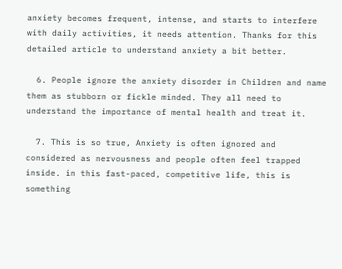anxiety becomes frequent, intense, and starts to interfere with daily activities, it needs attention. Thanks for this detailed article to understand anxiety a bit better.

  6. People ignore the anxiety disorder in Children and name them as stubborn or fickle minded. They all need to understand the importance of mental health and treat it.

  7. This is so true, Anxiety is often ignored and considered as nervousness and people often feel trapped inside. in this fast-paced, competitive life, this is something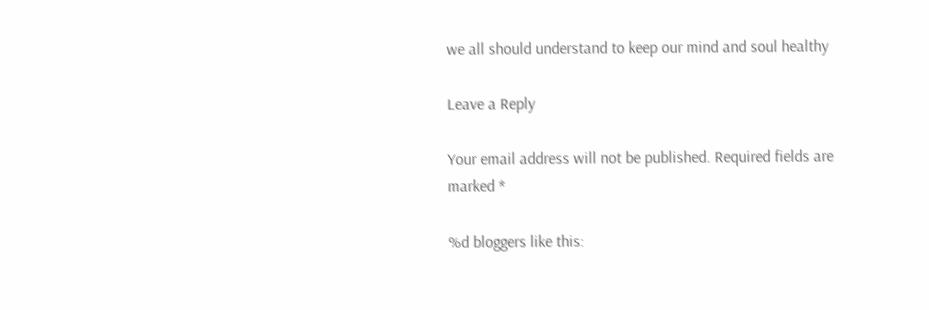we all should understand to keep our mind and soul healthy

Leave a Reply

Your email address will not be published. Required fields are marked *

%d bloggers like this: